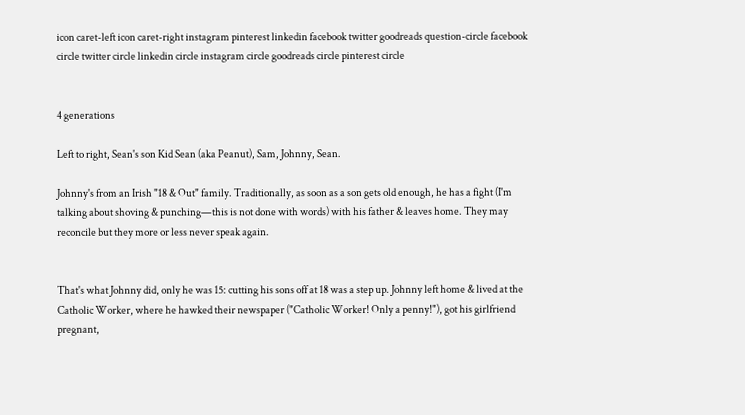icon caret-left icon caret-right instagram pinterest linkedin facebook twitter goodreads question-circle facebook circle twitter circle linkedin circle instagram circle goodreads circle pinterest circle


4 generations

Left to right, Sean's son Kid Sean (aka Peanut), Sam, Johnny, Sean.

Johnny's from an Irish "18 & Out" family. Traditionally, as soon as a son gets old enough, he has a fight (I'm talking about shoving & punching—this is not done with words) with his father & leaves home. They may reconcile but they more or less never speak again.


That's what Johnny did, only he was 15: cutting his sons off at 18 was a step up. Johnny left home & lived at the Catholic Worker, where he hawked their newspaper ("Catholic Worker! Only a penny!"), got his girlfriend pregnant,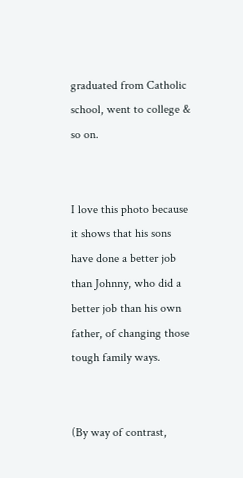graduated from Catholic school, went to college & so on.


I love this photo because it shows that his sons have done a better job than Johnny, who did a better job than his own father, of changing those tough family ways.


(By way of contrast,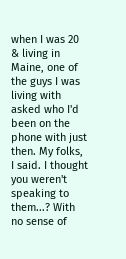when I was 20 & living in Maine, one of the guys I was living with asked who I'd been on the phone with just then. My folks, I said. I thought you weren't speaking to them...? With no sense of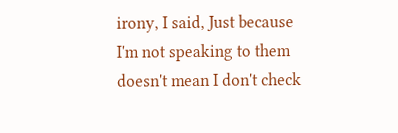irony, I said, Just because I'm not speaking to them doesn't mean I don't check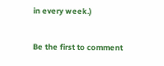in every week.)

Be the first to comment